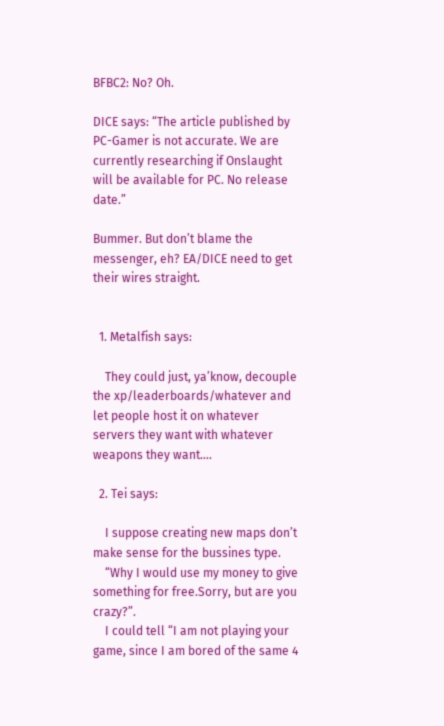BFBC2: No? Oh.

DICE says: “The article published by PC-Gamer is not accurate. We are currently researching if Onslaught will be available for PC. No release date.”

Bummer. But don’t blame the messenger, eh? EA/DICE need to get their wires straight.


  1. Metalfish says:

    They could just, ya’know, decouple the xp/leaderboards/whatever and let people host it on whatever servers they want with whatever weapons they want….

  2. Tei says:

    I suppose creating new maps don’t make sense for the bussines type.
    “Why I would use my money to give something for free.Sorry, but are you crazy?”.
    I could tell “I am not playing your game, since I am bored of the same 4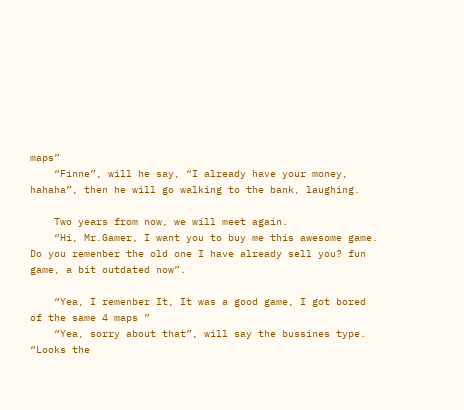maps”
    “Finne”, will he say, “I already have your money, hahaha”, then he will go walking to the bank, laughing.

    Two years from now, we will meet again.
    “Hi, Mr.Gamer, I want you to buy me this awesome game. Do you remenber the old one I have already sell you? fun game, a bit outdated now”.

    “Yea, I remenber It, It was a good game, I got bored of the same 4 maps ”
    “Yea, sorry about that”, will say the bussines type. “Looks the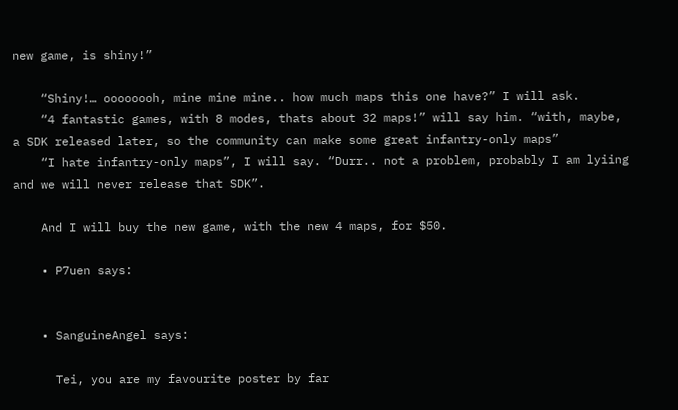new game, is shiny!”

    “Shiny!… oooooooh, mine mine mine.. how much maps this one have?” I will ask.
    “4 fantastic games, with 8 modes, thats about 32 maps!” will say him. “with, maybe, a SDK released later, so the community can make some great infantry-only maps”
    “I hate infantry-only maps”, I will say. “Durr.. not a problem, probably I am lyiing and we will never release that SDK”.

    And I will buy the new game, with the new 4 maps, for $50.

    • P7uen says:


    • SanguineAngel says:

      Tei, you are my favourite poster by far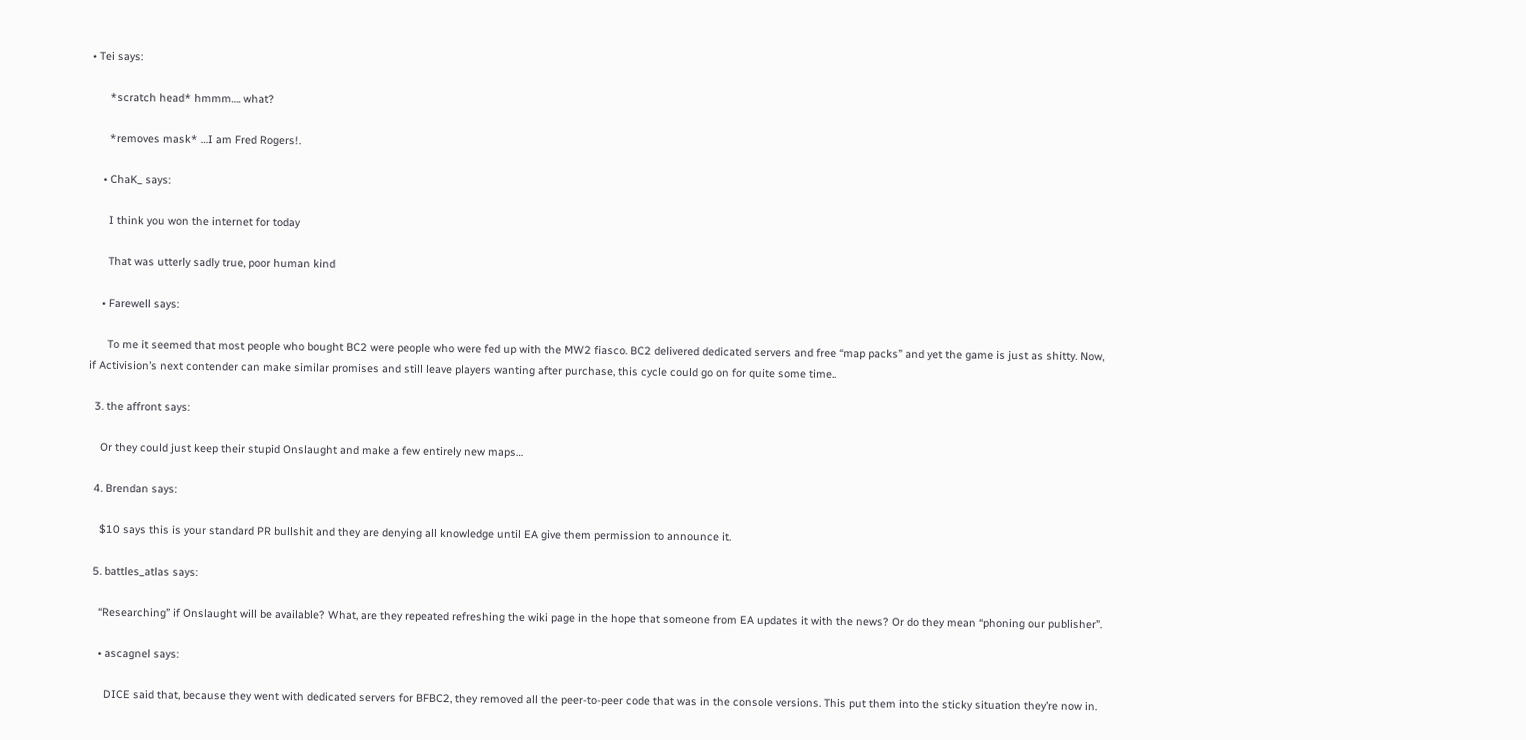• Tei says:

      *scratch head* hmmm…. what?

      *removes mask* …I am Fred Rogers!.

    • ChaK_ says:

      I think you won the internet for today

      That was utterly sadly true, poor human kind

    • Farewell says:

      To me it seemed that most people who bought BC2 were people who were fed up with the MW2 fiasco. BC2 delivered dedicated servers and free “map packs” and yet the game is just as shitty. Now, if Activision’s next contender can make similar promises and still leave players wanting after purchase, this cycle could go on for quite some time..

  3. the affront says:

    Or they could just keep their stupid Onslaught and make a few entirely new maps…

  4. Brendan says:

    $10 says this is your standard PR bullshit and they are denying all knowledge until EA give them permission to announce it.

  5. battles_atlas says:

    “Researching” if Onslaught will be available? What, are they repeated refreshing the wiki page in the hope that someone from EA updates it with the news? Or do they mean “phoning our publisher”.

    • ascagnel says:

      DICE said that, because they went with dedicated servers for BFBC2, they removed all the peer-to-peer code that was in the console versions. This put them into the sticky situation they’re now in.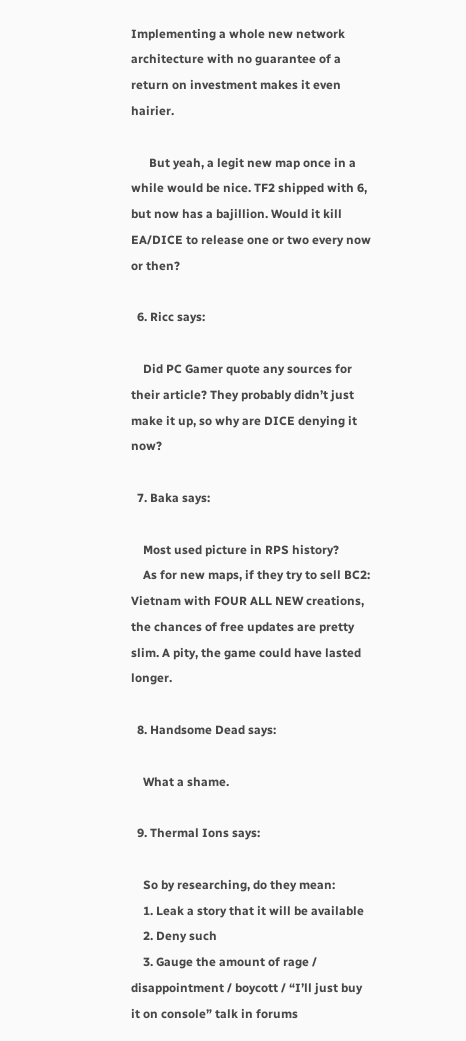Implementing a whole new network architecture with no guarantee of a return on investment makes it even hairier.

      But yeah, a legit new map once in a while would be nice. TF2 shipped with 6, but now has a bajillion. Would it kill EA/DICE to release one or two every now or then?

  6. Ricc says:

    Did PC Gamer quote any sources for their article? They probably didn’t just make it up, so why are DICE denying it now?

  7. Baka says:

    Most used picture in RPS history?
    As for new maps, if they try to sell BC2: Vietnam with FOUR ALL NEW creations, the chances of free updates are pretty slim. A pity, the game could have lasted longer.

  8. Handsome Dead says:

    What a shame.

  9. Thermal Ions says:

    So by researching, do they mean:
    1. Leak a story that it will be available
    2. Deny such
    3. Gauge the amount of rage / disappointment / boycott / “I’ll just buy it on console” talk in forums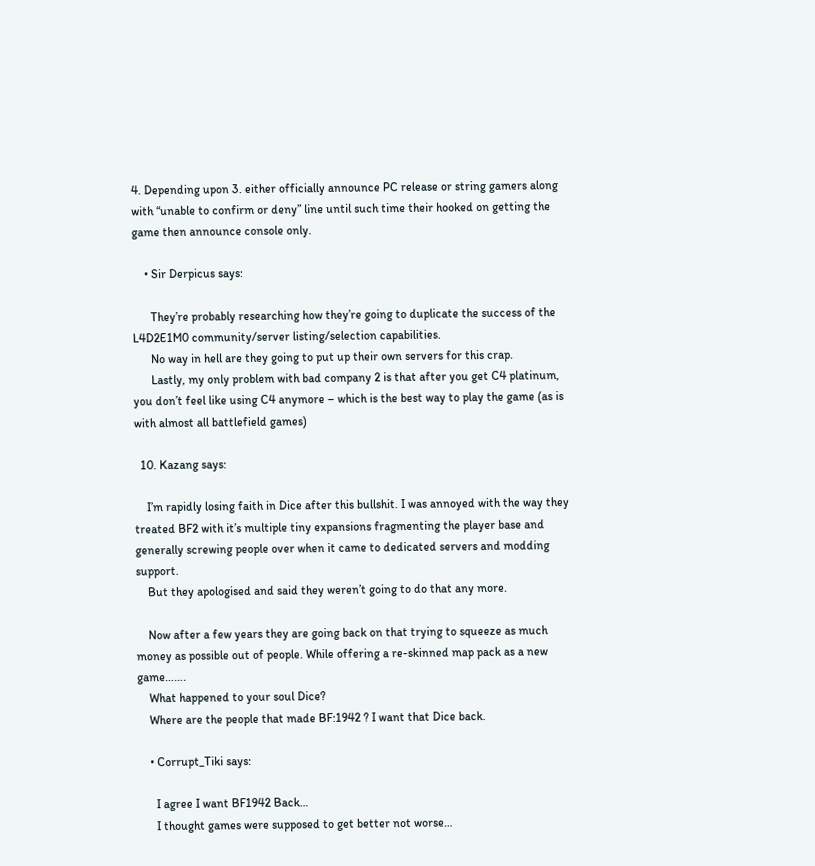4. Depending upon 3. either officially announce PC release or string gamers along with “unable to confirm or deny” line until such time their hooked on getting the game then announce console only.

    • Sir Derpicus says:

      They’re probably researching how they’re going to duplicate the success of the L4D2E1M0 community/server listing/selection capabilities.
      No way in hell are they going to put up their own servers for this crap.
      Lastly, my only problem with bad company 2 is that after you get C4 platinum, you don’t feel like using C4 anymore – which is the best way to play the game (as is with almost all battlefield games)

  10. Kazang says:

    I’m rapidly losing faith in Dice after this bullshit. I was annoyed with the way they treated BF2 with it’s multiple tiny expansions fragmenting the player base and generally screwing people over when it came to dedicated servers and modding support.
    But they apologised and said they weren’t going to do that any more.

    Now after a few years they are going back on that trying to squeeze as much money as possible out of people. While offering a re-skinned map pack as a new game…….
    What happened to your soul Dice?
    Where are the people that made BF:1942 ? I want that Dice back.

    • Corrupt_Tiki says:

      I agree I want BF1942 Back…
      I thought games were supposed to get better not worse…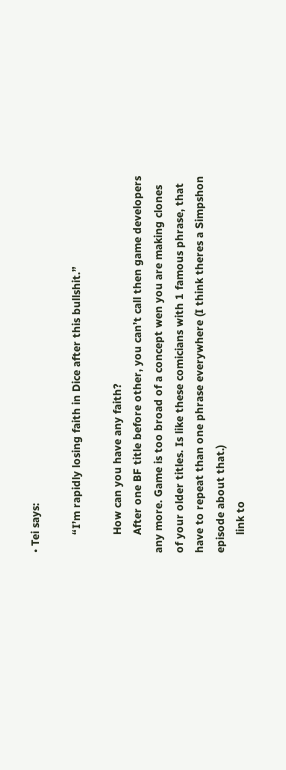• Tei says:

      “I’m rapidly losing faith in Dice after this bullshit.”

      How can you have any faith?
      After one BF title before other, you can’t call then game developers any more. Game is too broad of a concept wen you are making clones of your older titles. Is like these comicians with 1 famous phrase, that have to repeat than one phrase everywhere (I think theres a Simpshon episode about that.)
      link to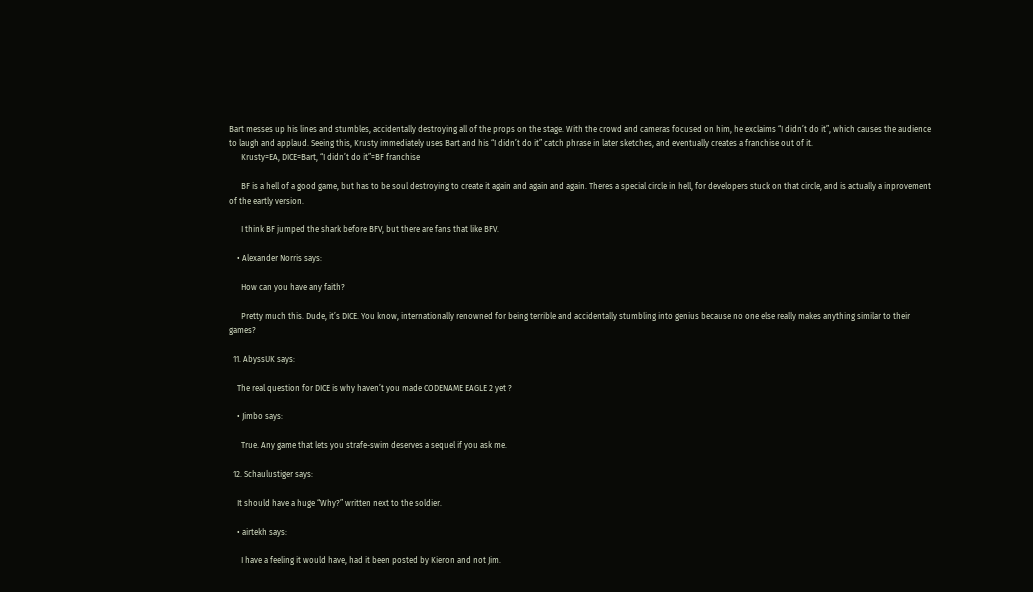Bart messes up his lines and stumbles, accidentally destroying all of the props on the stage. With the crowd and cameras focused on him, he exclaims “I didn’t do it”, which causes the audience to laugh and applaud. Seeing this, Krusty immediately uses Bart and his “I didn’t do it” catch phrase in later sketches, and eventually creates a franchise out of it.
      Krusty=EA, DICE=Bart, “I didn’t do it”=BF franchise

      BF is a hell of a good game, but has to be soul destroying to create it again and again and again. Theres a special circle in hell, for developers stuck on that circle, and is actually a inprovement of the eartly version.

      I think BF jumped the shark before BFV, but there are fans that like BFV.

    • Alexander Norris says:

      How can you have any faith?

      Pretty much this. Dude, it’s DICE. You know, internationally renowned for being terrible and accidentally stumbling into genius because no one else really makes anything similar to their games?

  11. AbyssUK says:

    The real question for DICE is why haven’t you made CODENAME EAGLE 2 yet ?

    • Jimbo says:

      True. Any game that lets you strafe-swim deserves a sequel if you ask me.

  12. Schaulustiger says:

    It should have a huge “Why?” written next to the soldier.

    • airtekh says:

      I have a feeling it would have, had it been posted by Kieron and not Jim.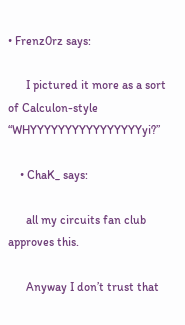• Frenz0rz says:

      I pictured it more as a sort of Calculon-style “WHYYYYYYYYYYYYYYYYyi?”

    • ChaK_ says:

      all my circuits fan club approves this.

      Anyway I don’t trust that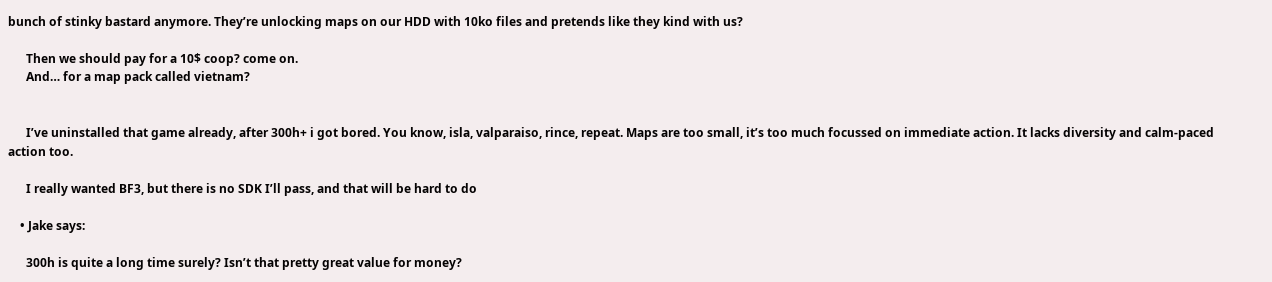bunch of stinky bastard anymore. They’re unlocking maps on our HDD with 10ko files and pretends like they kind with us?

      Then we should pay for a 10$ coop? come on.
      And… for a map pack called vietnam?


      I’ve uninstalled that game already, after 300h+ i got bored. You know, isla, valparaiso, rince, repeat. Maps are too small, it’s too much focussed on immediate action. It lacks diversity and calm-paced action too.

      I really wanted BF3, but there is no SDK I’ll pass, and that will be hard to do

    • Jake says:

      300h is quite a long time surely? Isn’t that pretty great value for money?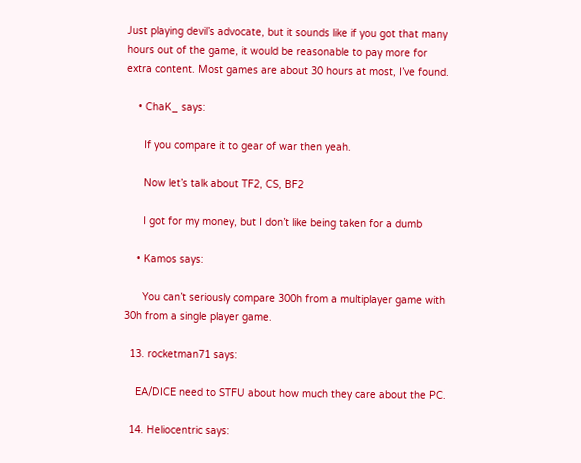Just playing devil’s advocate, but it sounds like if you got that many hours out of the game, it would be reasonable to pay more for extra content. Most games are about 30 hours at most, I’ve found.

    • ChaK_ says:

      If you compare it to gear of war then yeah.

      Now let’s talk about TF2, CS, BF2

      I got for my money, but I don’t like being taken for a dumb

    • Kamos says:

      You can’t seriously compare 300h from a multiplayer game with 30h from a single player game.

  13. rocketman71 says:

    EA/DICE need to STFU about how much they care about the PC.

  14. Heliocentric says: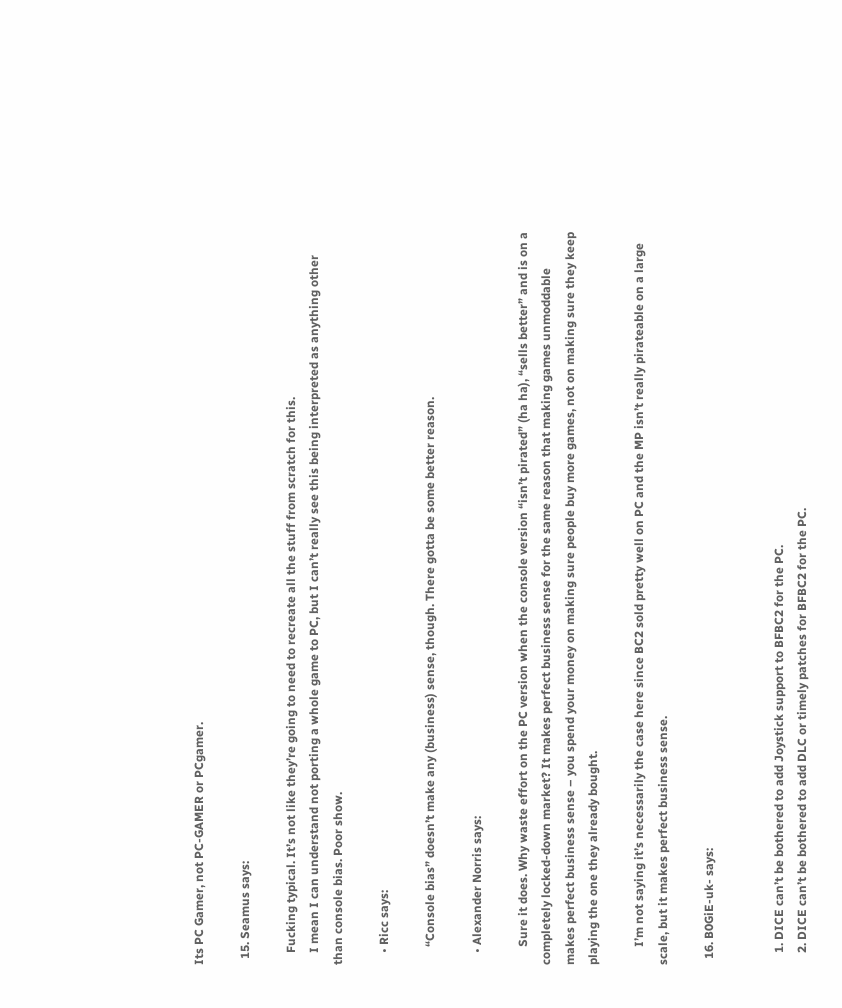Its PC Gamer, not PC-GAMER or PCgamer.

  15. Seamus says:

    Fucking typical. It’s not like they’re going to need to recreate all the stuff from scratch for this.
    I mean I can understand not porting a whole game to PC, but I can’t really see this being interpreted as anything other than console bias. Poor show.

    • Ricc says:

      “Console bias” doesn’t make any (business) sense, though. There gotta be some better reason.

    • Alexander Norris says:

      Sure it does. Why waste effort on the PC version when the console version “isn’t pirated” (ha ha), “sells better” and is on a completely locked-down market? It makes perfect business sense for the same reason that making games unmoddable makes perfect business sense – you spend your money on making sure people buy more games, not on making sure they keep playing the one they already bought.

      I’m not saying it’s necessarily the case here since BC2 sold pretty well on PC and the MP isn’t really pirateable on a large scale, but it makes perfect business sense.

  16. B0GiE-uk- says:


    1. DICE can’t be bothered to add Joystick support to BFBC2 for the PC.
    2. DICE can’t be bothered to add DLC or timely patches for BFBC2 for the PC.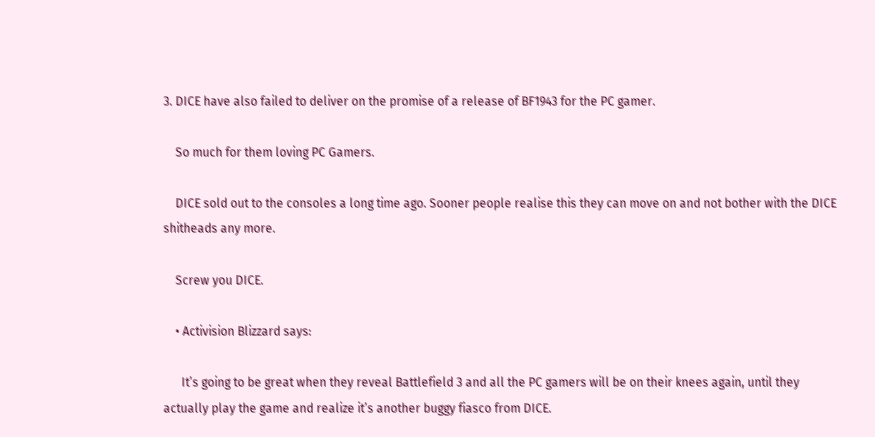3. DICE have also failed to deliver on the promise of a release of BF1943 for the PC gamer.

    So much for them loving PC Gamers.

    DICE sold out to the consoles a long time ago. Sooner people realise this they can move on and not bother with the DICE shitheads any more.

    Screw you DICE.

    • Activision Blizzard says:

      It’s going to be great when they reveal Battlefield 3 and all the PC gamers will be on their knees again, until they actually play the game and realize it’s another buggy fiasco from DICE.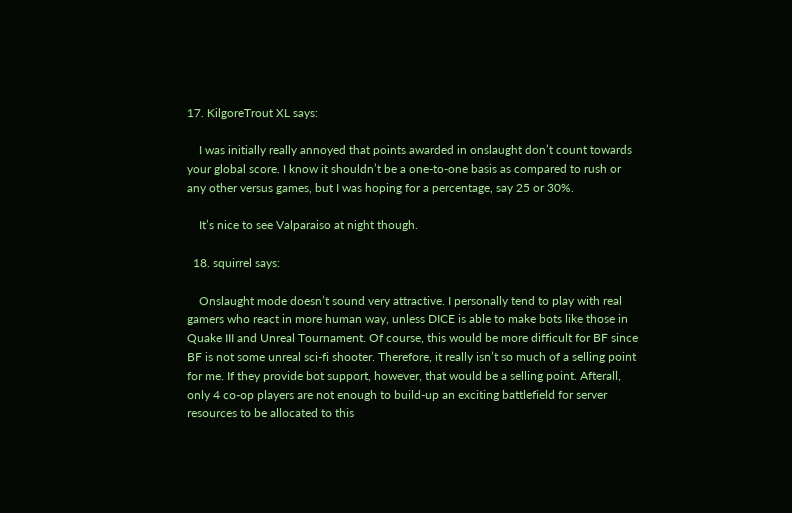17. KilgoreTrout XL says:

    I was initially really annoyed that points awarded in onslaught don’t count towards your global score. I know it shouldn’t be a one-to-one basis as compared to rush or any other versus games, but I was hoping for a percentage, say 25 or 30%.

    It’s nice to see Valparaiso at night though.

  18. squirrel says:

    Onslaught mode doesn’t sound very attractive. I personally tend to play with real gamers who react in more human way, unless DICE is able to make bots like those in Quake III and Unreal Tournament. Of course, this would be more difficult for BF since BF is not some unreal sci-fi shooter. Therefore, it really isn’t so much of a selling point for me. If they provide bot support, however, that would be a selling point. Afterall, only 4 co-op players are not enough to build-up an exciting battlefield for server resources to be allocated to this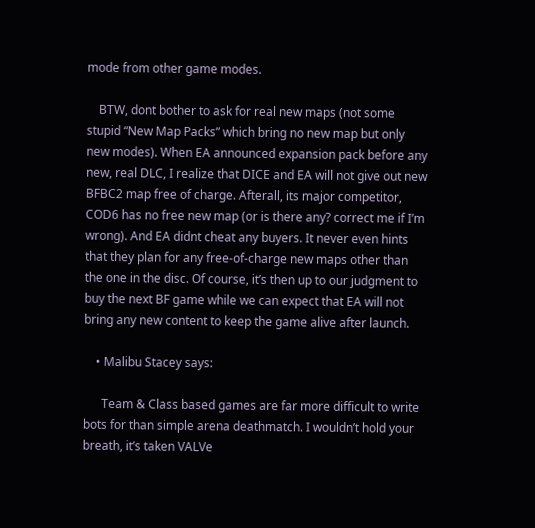mode from other game modes.

    BTW, dont bother to ask for real new maps (not some stupid “New Map Packs” which bring no new map but only new modes). When EA announced expansion pack before any new, real DLC, I realize that DICE and EA will not give out new BFBC2 map free of charge. Afterall, its major competitor, COD6 has no free new map (or is there any? correct me if I’m wrong). And EA didnt cheat any buyers. It never even hints that they plan for any free-of-charge new maps other than the one in the disc. Of course, it’s then up to our judgment to buy the next BF game while we can expect that EA will not bring any new content to keep the game alive after launch.

    • Malibu Stacey says:

      Team & Class based games are far more difficult to write bots for than simple arena deathmatch. I wouldn’t hold your breath, it’s taken VALVe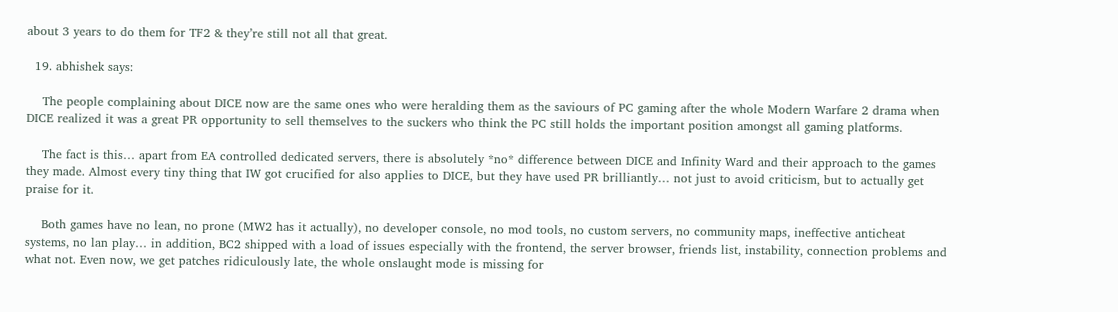about 3 years to do them for TF2 & they’re still not all that great.

  19. abhishek says:

    The people complaining about DICE now are the same ones who were heralding them as the saviours of PC gaming after the whole Modern Warfare 2 drama when DICE realized it was a great PR opportunity to sell themselves to the suckers who think the PC still holds the important position amongst all gaming platforms.

    The fact is this… apart from EA controlled dedicated servers, there is absolutely *no* difference between DICE and Infinity Ward and their approach to the games they made. Almost every tiny thing that IW got crucified for also applies to DICE, but they have used PR brilliantly… not just to avoid criticism, but to actually get praise for it.

    Both games have no lean, no prone (MW2 has it actually), no developer console, no mod tools, no custom servers, no community maps, ineffective anticheat systems, no lan play… in addition, BC2 shipped with a load of issues especially with the frontend, the server browser, friends list, instability, connection problems and what not. Even now, we get patches ridiculously late, the whole onslaught mode is missing for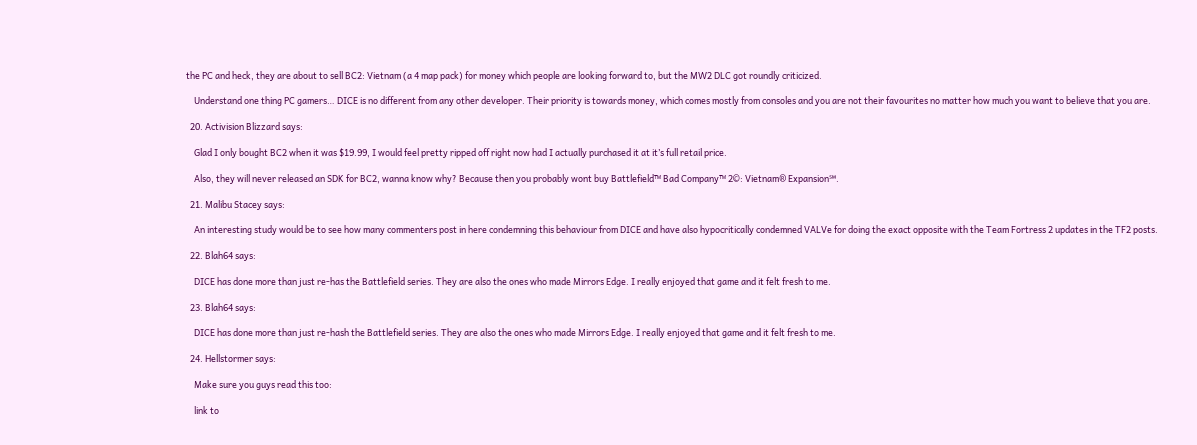the PC and heck, they are about to sell BC2: Vietnam (a 4 map pack) for money which people are looking forward to, but the MW2 DLC got roundly criticized.

    Understand one thing PC gamers… DICE is no different from any other developer. Their priority is towards money, which comes mostly from consoles and you are not their favourites no matter how much you want to believe that you are.

  20. Activision Blizzard says:

    Glad I only bought BC2 when it was $19.99, I would feel pretty ripped off right now had I actually purchased it at it’s full retail price.

    Also, they will never released an SDK for BC2, wanna know why? Because then you probably wont buy Battlefield™ Bad Company™ 2©: Vietnam® Expansion℠.

  21. Malibu Stacey says:

    An interesting study would be to see how many commenters post in here condemning this behaviour from DICE and have also hypocritically condemned VALVe for doing the exact opposite with the Team Fortress 2 updates in the TF2 posts.

  22. Blah64 says:

    DICE has done more than just re-has the Battlefield series. They are also the ones who made Mirrors Edge. I really enjoyed that game and it felt fresh to me.

  23. Blah64 says:

    DICE has done more than just re-hash the Battlefield series. They are also the ones who made Mirrors Edge. I really enjoyed that game and it felt fresh to me.

  24. Hellstormer says:

    Make sure you guys read this too:

    link to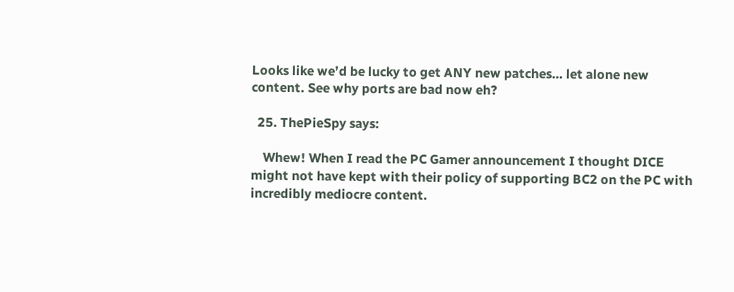Looks like we’d be lucky to get ANY new patches… let alone new content. See why ports are bad now eh?

  25. ThePieSpy says:

    Whew! When I read the PC Gamer announcement I thought DICE might not have kept with their policy of supporting BC2 on the PC with incredibly mediocre content.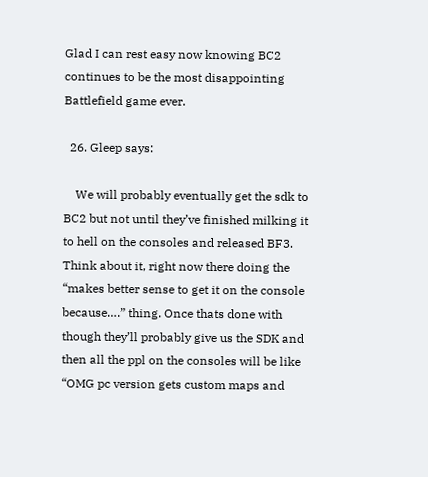Glad I can rest easy now knowing BC2 continues to be the most disappointing Battlefield game ever.

  26. Gleep says:

    We will probably eventually get the sdk to BC2 but not until they’ve finished milking it to hell on the consoles and released BF3. Think about it, right now there doing the “makes better sense to get it on the console because….” thing. Once thats done with though they’ll probably give us the SDK and then all the ppl on the consoles will be like “OMG pc version gets custom maps and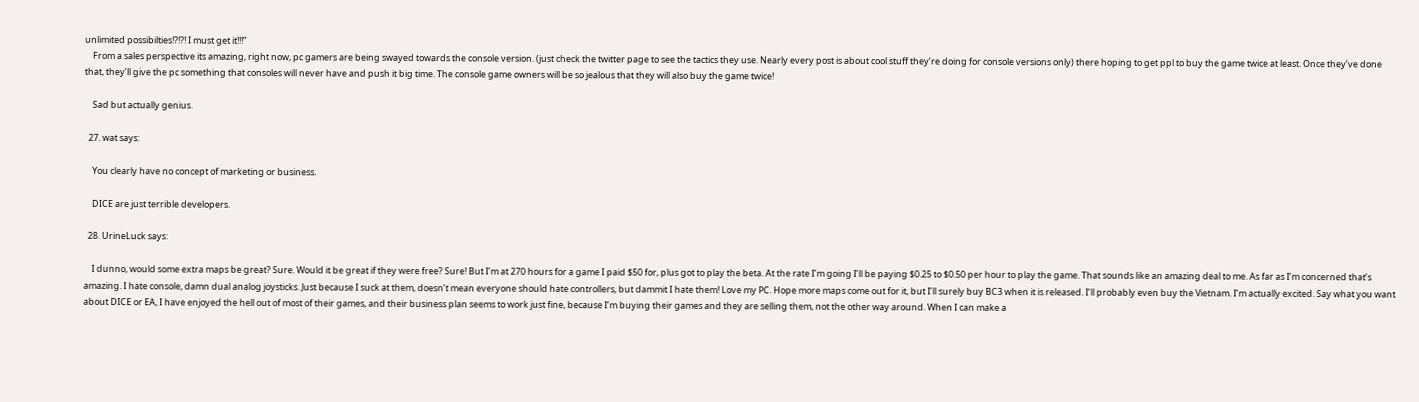unlimited possibilties!?!?! I must get it!!!”
    From a sales perspective its amazing, right now, pc gamers are being swayed towards the console version. (just check the twitter page to see the tactics they use. Nearly every post is about cool stuff they’re doing for console versions only) there hoping to get ppl to buy the game twice at least. Once they’ve done that, they’ll give the pc something that consoles will never have and push it big time. The console game owners will be so jealous that they will also buy the game twice!

    Sad but actually genius.

  27. wat says:

    You clearly have no concept of marketing or business.

    DICE are just terrible developers.

  28. UrineLuck says:

    I dunno, would some extra maps be great? Sure. Would it be great if they were free? Sure! But I’m at 270 hours for a game I paid $50 for, plus got to play the beta. At the rate I’m going I’ll be paying $0.25 to $0.50 per hour to play the game. That sounds like an amazing deal to me. As far as I’m concerned that’s amazing. I hate console, damn dual analog joysticks. Just because I suck at them, doesn’t mean everyone should hate controllers, but dammit I hate them! Love my PC. Hope more maps come out for it, but I’ll surely buy BC3 when it is released. I’ll probably even buy the Vietnam. I’m actually excited. Say what you want about DICE or EA, I have enjoyed the hell out of most of their games, and their business plan seems to work just fine, because I’m buying their games and they are selling them, not the other way around. When I can make a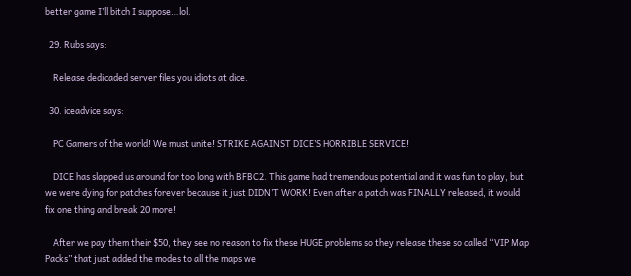better game I’ll bitch I suppose…lol.

  29. Rubs says:

    Release dedicaded server files you idiots at dice.

  30. iceadvice says:

    PC Gamers of the world! We must unite! STRIKE AGAINST DICE’S HORRIBLE SERVICE!

    DICE has slapped us around for too long with BFBC2. This game had tremendous potential and it was fun to play, but we were dying for patches forever because it just DIDN’T WORK! Even after a patch was FINALLY released, it would fix one thing and break 20 more!

    After we pay them their $50, they see no reason to fix these HUGE problems so they release these so called “VIP Map Packs” that just added the modes to all the maps we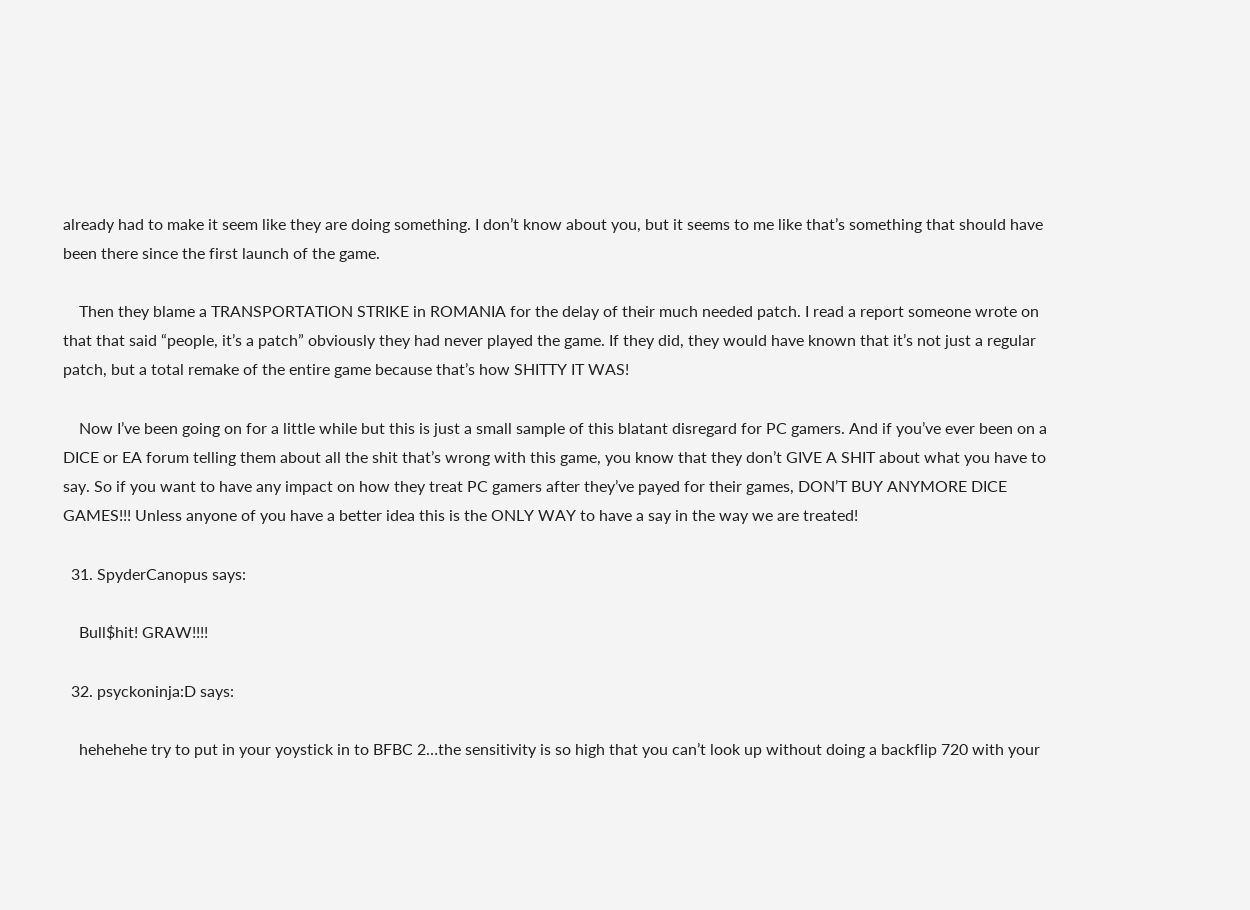already had to make it seem like they are doing something. I don’t know about you, but it seems to me like that’s something that should have been there since the first launch of the game.

    Then they blame a TRANSPORTATION STRIKE in ROMANIA for the delay of their much needed patch. I read a report someone wrote on that that said “people, it’s a patch” obviously they had never played the game. If they did, they would have known that it’s not just a regular patch, but a total remake of the entire game because that’s how SHITTY IT WAS!

    Now I’ve been going on for a little while but this is just a small sample of this blatant disregard for PC gamers. And if you’ve ever been on a DICE or EA forum telling them about all the shit that’s wrong with this game, you know that they don’t GIVE A SHIT about what you have to say. So if you want to have any impact on how they treat PC gamers after they’ve payed for their games, DON’T BUY ANYMORE DICE GAMES!!! Unless anyone of you have a better idea this is the ONLY WAY to have a say in the way we are treated!

  31. SpyderCanopus says:

    Bull$hit! GRAW!!!!

  32. psyckoninja:D says:

    hehehehe try to put in your yoystick in to BFBC 2…the sensitivity is so high that you can’t look up without doing a backflip 720 with your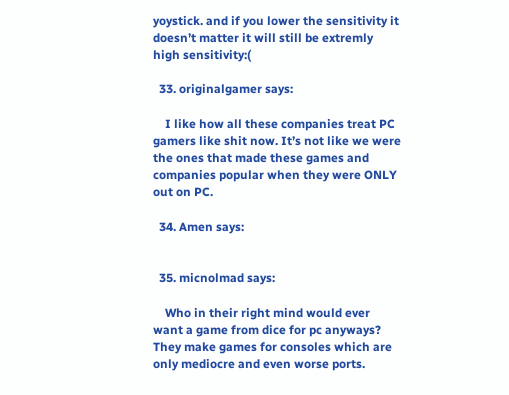yoystick. and if you lower the sensitivity it doesn’t matter it will still be extremly high sensitivity:(

  33. originalgamer says:

    I like how all these companies treat PC gamers like shit now. It’s not like we were the ones that made these games and companies popular when they were ONLY out on PC.

  34. Amen says:


  35. micnolmad says:

    Who in their right mind would ever want a game from dice for pc anyways? They make games for consoles which are only mediocre and even worse ports.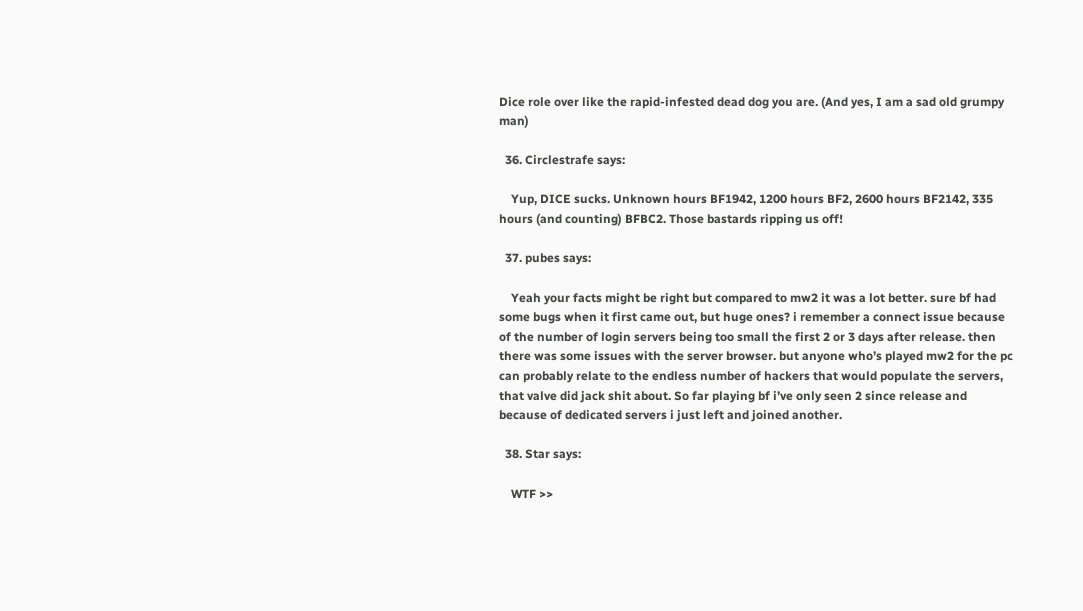Dice role over like the rapid-infested dead dog you are. (And yes, I am a sad old grumpy man)

  36. Circlestrafe says:

    Yup, DICE sucks. Unknown hours BF1942, 1200 hours BF2, 2600 hours BF2142, 335 hours (and counting) BFBC2. Those bastards ripping us off!

  37. pubes says:

    Yeah your facts might be right but compared to mw2 it was a lot better. sure bf had some bugs when it first came out, but huge ones? i remember a connect issue because of the number of login servers being too small the first 2 or 3 days after release. then there was some issues with the server browser. but anyone who’s played mw2 for the pc can probably relate to the endless number of hackers that would populate the servers, that valve did jack shit about. So far playing bf i’ve only seen 2 since release and because of dedicated servers i just left and joined another.

  38. Star says:

    WTF >>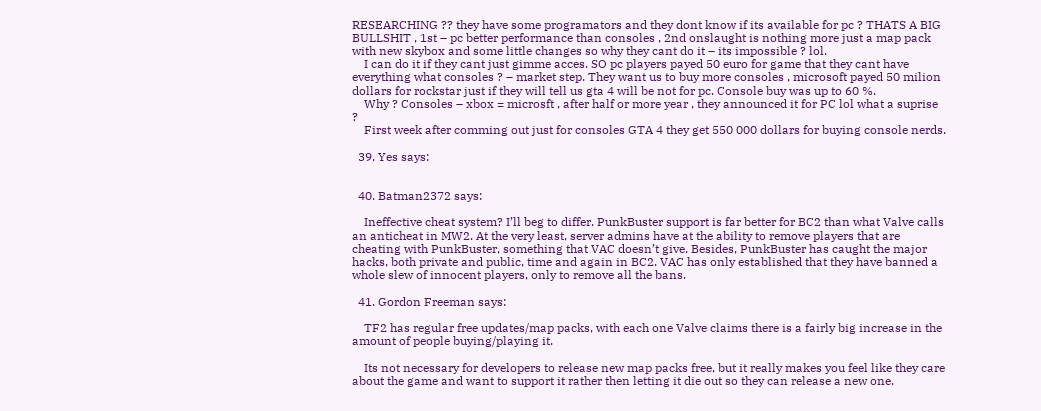RESEARCHING ?? they have some programators and they dont know if its available for pc ? THATS A BIG BULLSHIT , 1st – pc better performance than consoles , 2nd onslaught is nothing more just a map pack with new skybox and some little changes so why they cant do it – its impossible ? lol.
    I can do it if they cant just gimme acces. SO pc players payed 50 euro for game that they cant have everything what consoles ? – market step. They want us to buy more consoles , microsoft payed 50 milion dollars for rockstar just if they will tell us gta 4 will be not for pc. Console buy was up to 60 %.
    Why ? Consoles – xbox = microsft , after half or more year , they announced it for PC lol what a suprise ?
    First week after comming out just for consoles GTA 4 they get 550 000 dollars for buying console nerds.

  39. Yes says:


  40. Batman2372 says:

    Ineffective cheat system? I’ll beg to differ. PunkBuster support is far better for BC2 than what Valve calls an anticheat in MW2. At the very least, server admins have at the ability to remove players that are cheating with PunkBuster, something that VAC doesn’t give. Besides, PunkBuster has caught the major hacks, both private and public, time and again in BC2. VAC has only established that they have banned a whole slew of innocent players, only to remove all the bans.

  41. Gordon Freeman says:

    TF2 has regular free updates/map packs, with each one Valve claims there is a fairly big increase in the amount of people buying/playing it.

    Its not necessary for developers to release new map packs free, but it really makes you feel like they care about the game and want to support it rather then letting it die out so they can release a new one.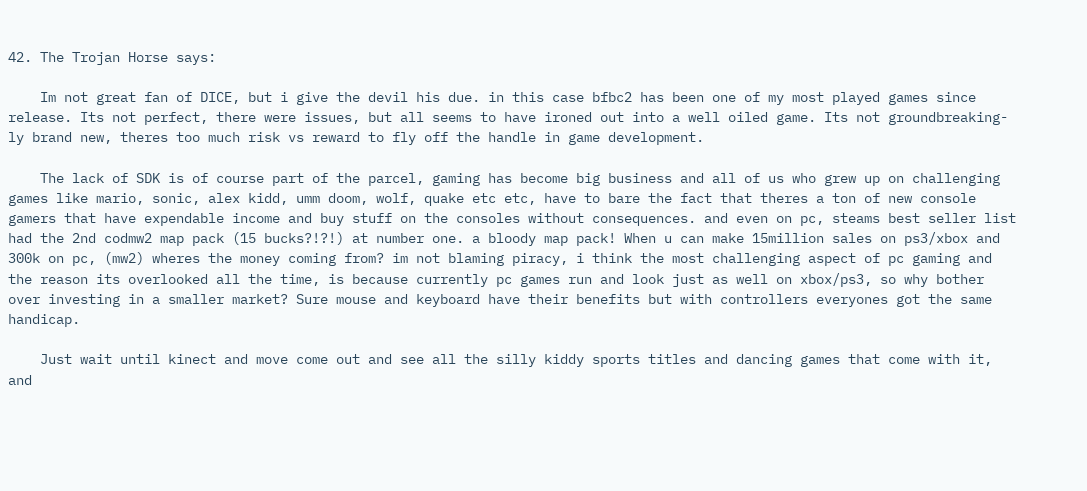42. The Trojan Horse says:

    Im not great fan of DICE, but i give the devil his due. in this case bfbc2 has been one of my most played games since release. Its not perfect, there were issues, but all seems to have ironed out into a well oiled game. Its not groundbreaking-ly brand new, theres too much risk vs reward to fly off the handle in game development.

    The lack of SDK is of course part of the parcel, gaming has become big business and all of us who grew up on challenging games like mario, sonic, alex kidd, umm doom, wolf, quake etc etc, have to bare the fact that theres a ton of new console gamers that have expendable income and buy stuff on the consoles without consequences. and even on pc, steams best seller list had the 2nd codmw2 map pack (15 bucks?!?!) at number one. a bloody map pack! When u can make 15million sales on ps3/xbox and 300k on pc, (mw2) wheres the money coming from? im not blaming piracy, i think the most challenging aspect of pc gaming and the reason its overlooked all the time, is because currently pc games run and look just as well on xbox/ps3, so why bother over investing in a smaller market? Sure mouse and keyboard have their benefits but with controllers everyones got the same handicap.

    Just wait until kinect and move come out and see all the silly kiddy sports titles and dancing games that come with it, and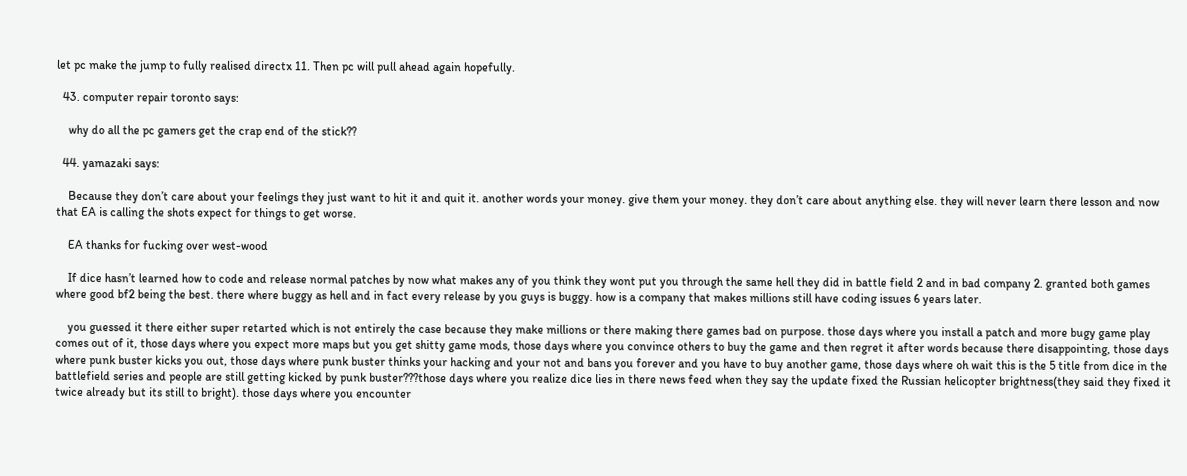let pc make the jump to fully realised directx 11. Then pc will pull ahead again hopefully.

  43. computer repair toronto says:

    why do all the pc gamers get the crap end of the stick??

  44. yamazaki says:

    Because they don’t care about your feelings they just want to hit it and quit it. another words your money. give them your money. they don’t care about anything else. they will never learn there lesson and now that EA is calling the shots expect for things to get worse.

    EA thanks for fucking over west-wood

    If dice hasn’t learned how to code and release normal patches by now what makes any of you think they wont put you through the same hell they did in battle field 2 and in bad company 2. granted both games where good bf2 being the best. there where buggy as hell and in fact every release by you guys is buggy. how is a company that makes millions still have coding issues 6 years later.

    you guessed it there either super retarted which is not entirely the case because they make millions or there making there games bad on purpose. those days where you install a patch and more bugy game play comes out of it, those days where you expect more maps but you get shitty game mods, those days where you convince others to buy the game and then regret it after words because there disappointing, those days where punk buster kicks you out, those days where punk buster thinks your hacking and your not and bans you forever and you have to buy another game, those days where oh wait this is the 5 title from dice in the battlefield series and people are still getting kicked by punk buster???those days where you realize dice lies in there news feed when they say the update fixed the Russian helicopter brightness(they said they fixed it twice already but its still to bright). those days where you encounter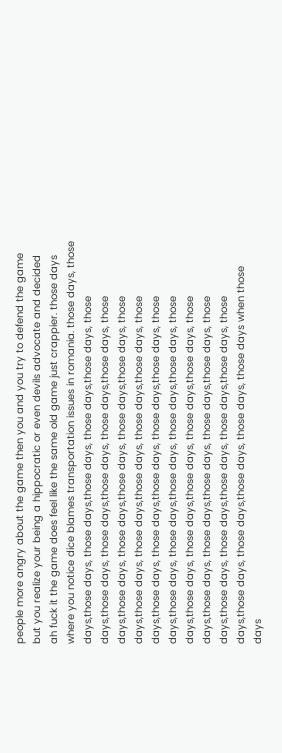people more angry about the game then you and you try to defend the game but you realize your being a hippocratic or even devils advocate and decided ah fuck it the game does feel like the same old game just crappier. those days where you notice dice blames transportation issues in romania. those days, those days,those days, those days,those days, those days,those days, those days,those days, those days,those days, those days,those days, those days,those days, those days,those days, those days,those days, those days,those days, those days,those days, those days,those days, those days,those days, those days,those days, those days,those days, those days,those days, those days,those days, those days,those days, those days,those days, those days,those days, those days,those days, those days,those days, those days,those days, those days,those days, those days,those days, those days,those days, those days,those days, those days,those days, those days,those days, those days, those days when those days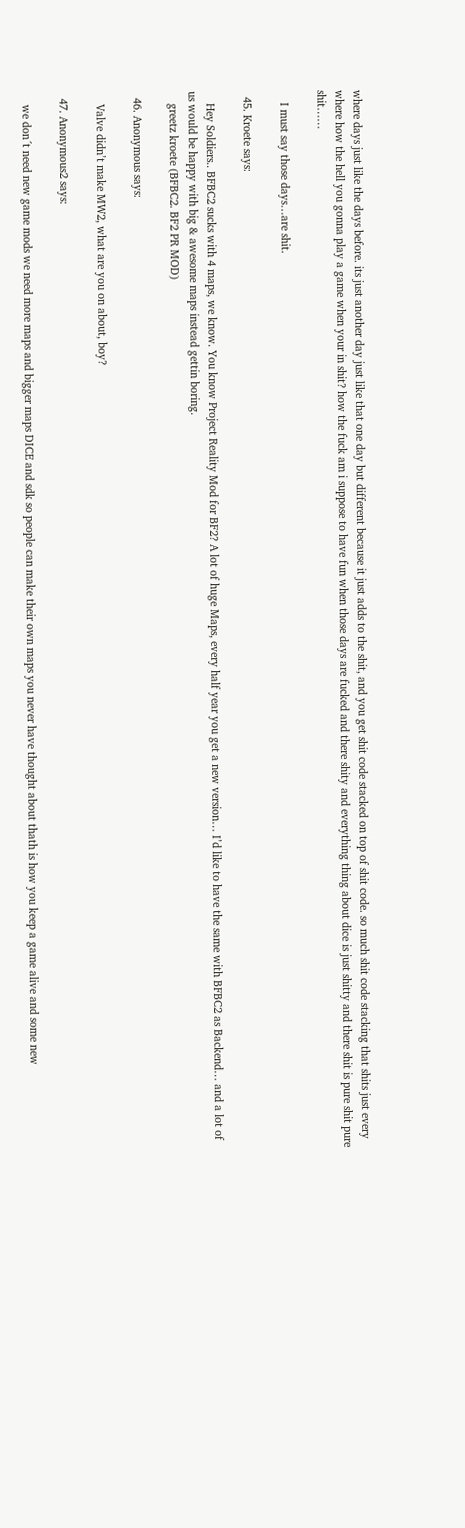where days just like the days before. its just another day just like that one day but different because it just adds to the shit, and you get shit code stacked on top of shit code. so much shit code stacking that shits just every where how the hell you gonna play a game when your in shit? how the fuck am i suppose to have fun when those days are fucked and there shity and everything thing about dice is just shitty and there shit is pure shit pure shit……

    I must say those days…are shit.

  45. Kroete says:

    Hey Soldiers.. BFBC2 sucks with 4 maps, we know. You know Project Reality Mod for BF2? A lot of huge Maps, every half year you get a new version… I’d like to have the same with BFBC2 as Backend… and a lot of us would be happy with big & awesome maps instead gettin boring.
    greetz kroete (BFBC2. BF2 PR MOD)

  46. Anonymous says:

    Valve didn’t make MW2, what are you on about, boy?

  47. Anonymous2 says:

    we don´t need new game mods we need more maps and bigger maps DICE and sdk so people can make their own maps you never have thought about thath is how you keep a game alive and some new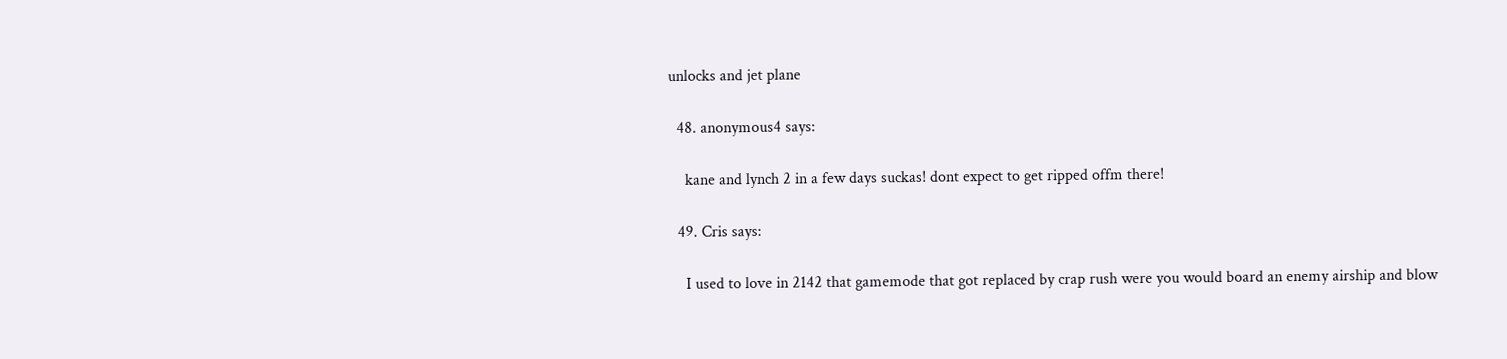unlocks and jet plane

  48. anonymous4 says:

    kane and lynch 2 in a few days suckas! dont expect to get ripped offm there!

  49. Cris says:

    I used to love in 2142 that gamemode that got replaced by crap rush were you would board an enemy airship and blow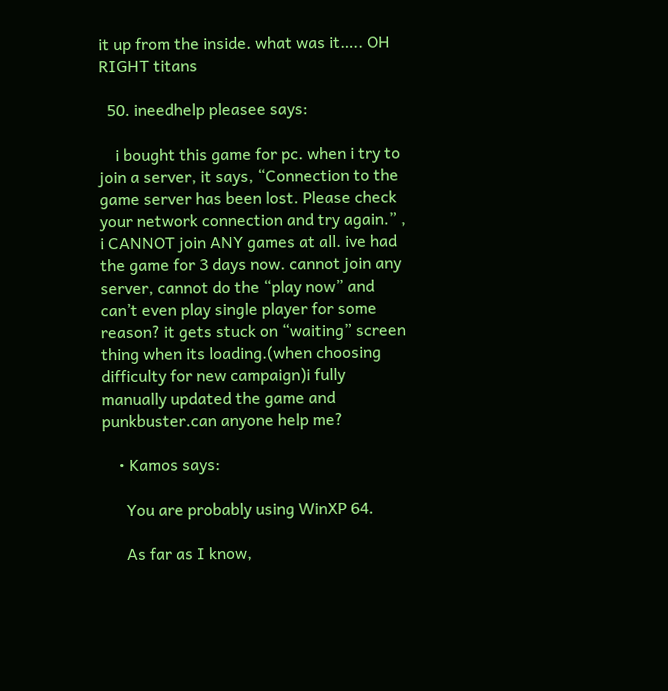it up from the inside. what was it….. OH RIGHT titans

  50. ineedhelp pleasee says:

    i bought this game for pc. when i try to join a server, it says, “Connection to the game server has been lost. Please check your network connection and try again.” , i CANNOT join ANY games at all. ive had the game for 3 days now. cannot join any server, cannot do the “play now” and can’t even play single player for some reason? it gets stuck on “waiting” screen thing when its loading.(when choosing difficulty for new campaign)i fully manually updated the game and punkbuster.can anyone help me?

    • Kamos says:

      You are probably using WinXP 64.

      As far as I know,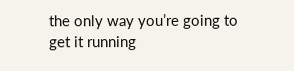the only way you’re going to get it running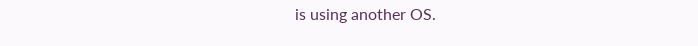is using another OS.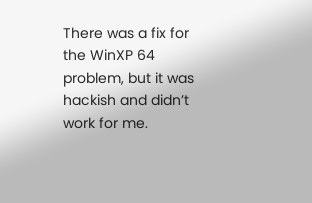There was a fix for the WinXP 64 problem, but it was hackish and didn’t work for me.